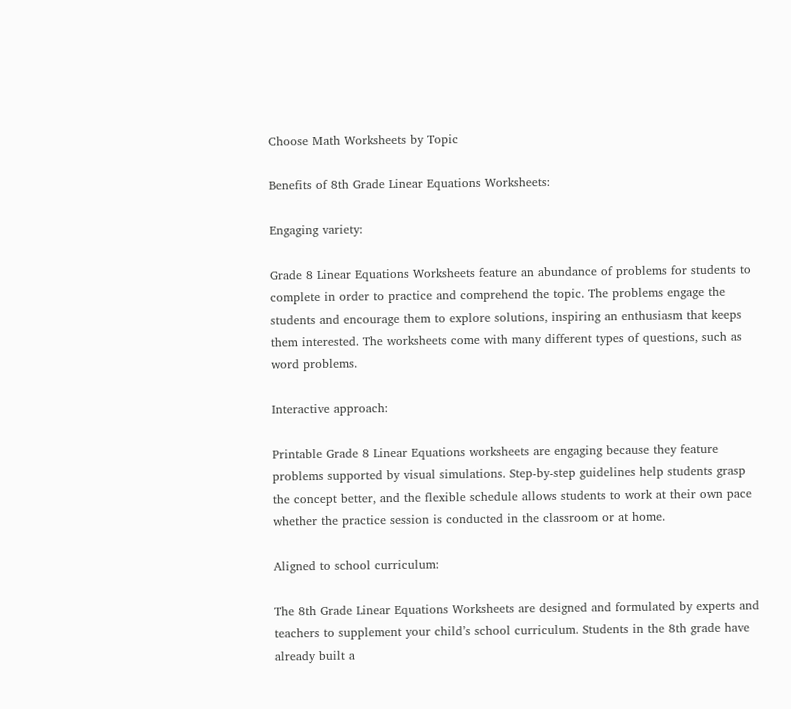Choose Math Worksheets by Topic

Benefits of 8th Grade Linear Equations Worksheets:

Engaging variety:

Grade 8 Linear Equations Worksheets feature an abundance of problems for students to complete in order to practice and comprehend the topic. The problems engage the students and encourage them to explore solutions, inspiring an enthusiasm that keeps them interested. The worksheets come with many different types of questions, such as word problems.

Interactive approach:

Printable Grade 8 Linear Equations worksheets are engaging because they feature problems supported by visual simulations. Step-by-step guidelines help students grasp the concept better, and the flexible schedule allows students to work at their own pace whether the practice session is conducted in the classroom or at home.

Aligned to school curriculum:

The 8th Grade Linear Equations Worksheets are designed and formulated by experts and teachers to supplement your child’s school curriculum. Students in the 8th grade have already built a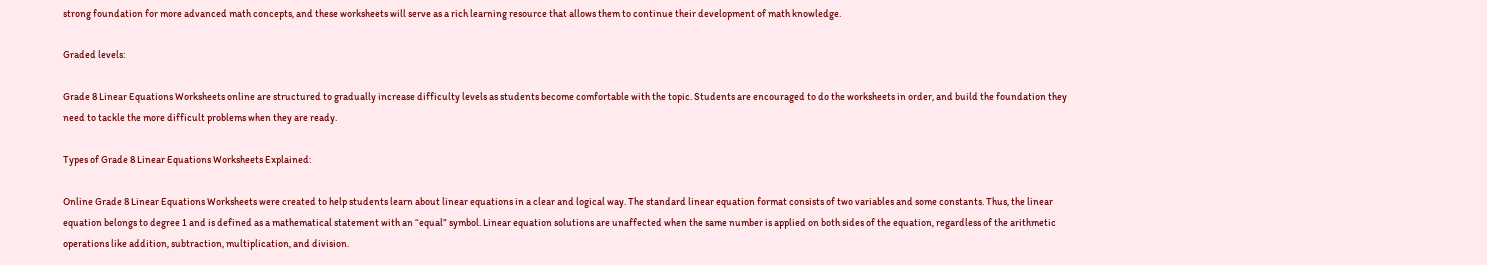strong foundation for more advanced math concepts, and these worksheets will serve as a rich learning resource that allows them to continue their development of math knowledge.

Graded levels:

Grade 8 Linear Equations Worksheets online are structured to gradually increase difficulty levels as students become comfortable with the topic. Students are encouraged to do the worksheets in order, and build the foundation they need to tackle the more difficult problems when they are ready.

Types of Grade 8 Linear Equations Worksheets Explained:

Online Grade 8 Linear Equations Worksheets were created to help students learn about linear equations in a clear and logical way. The standard linear equation format consists of two variables and some constants. Thus, the linear equation belongs to degree 1 and is defined as a mathematical statement with an “equal” symbol. Linear equation solutions are unaffected when the same number is applied on both sides of the equation, regardless of the arithmetic operations like addition, subtraction, multiplication, and division.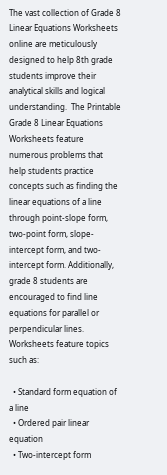The vast collection of Grade 8 Linear Equations Worksheets online are meticulously designed to help 8th grade students improve their analytical skills and logical understanding.  The Printable Grade 8 Linear Equations Worksheets feature numerous problems that help students practice concepts such as finding the linear equations of a line through point-slope form, two-point form, slope-intercept form, and two-intercept form. Additionally, grade 8 students are encouraged to find line equations for parallel or perpendicular lines. Worksheets feature topics such as:

  • Standard form equation of a line
  • Ordered pair linear equation
  • Two-intercept form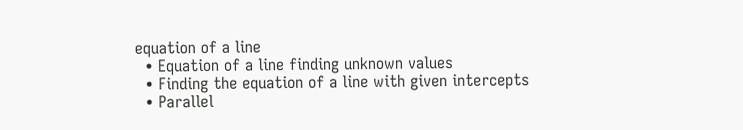equation of a line
  • Equation of a line finding unknown values
  • Finding the equation of a line with given intercepts
  • Parallel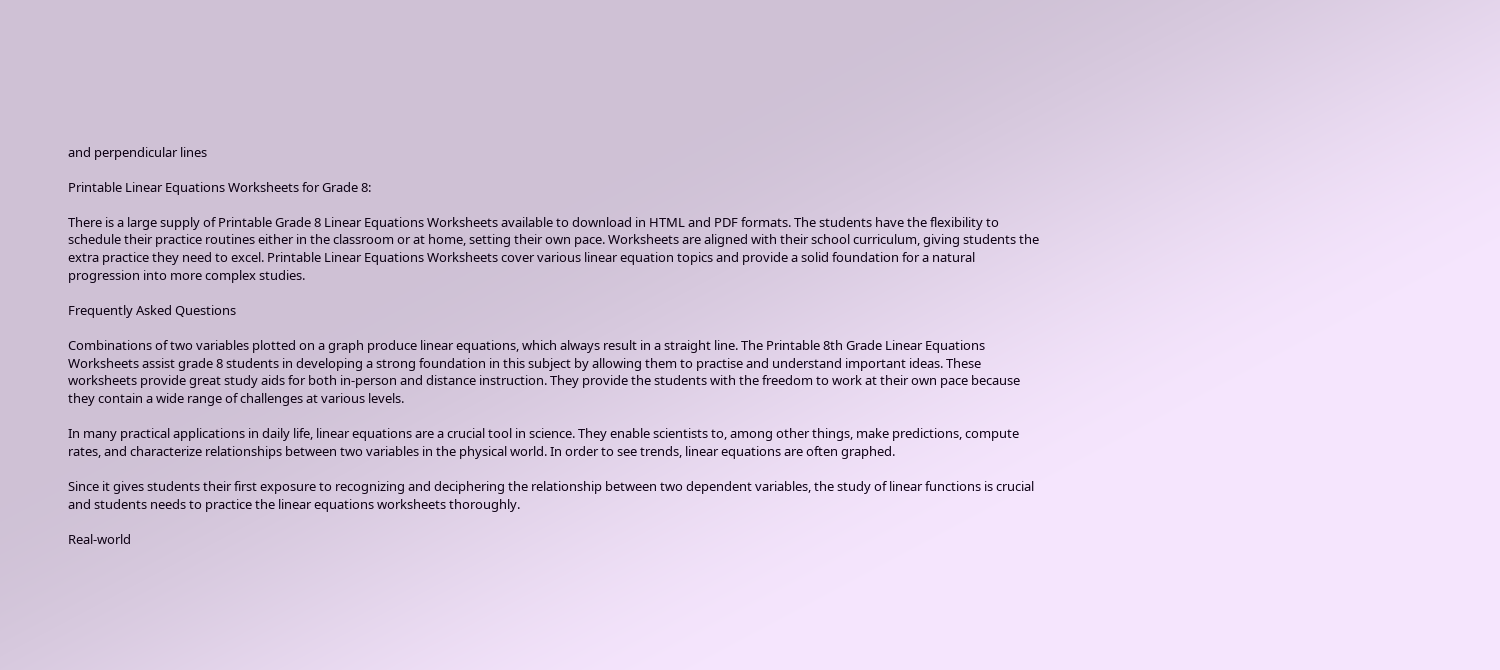and perpendicular lines

Printable Linear Equations Worksheets for Grade 8:

There is a large supply of Printable Grade 8 Linear Equations Worksheets available to download in HTML and PDF formats. The students have the flexibility to schedule their practice routines either in the classroom or at home, setting their own pace. Worksheets are aligned with their school curriculum, giving students the extra practice they need to excel. Printable Linear Equations Worksheets cover various linear equation topics and provide a solid foundation for a natural progression into more complex studies.

Frequently Asked Questions

Combinations of two variables plotted on a graph produce linear equations, which always result in a straight line. The Printable 8th Grade Linear Equations Worksheets assist grade 8 students in developing a strong foundation in this subject by allowing them to practise and understand important ideas. These worksheets provide great study aids for both in-person and distance instruction. They provide the students with the freedom to work at their own pace because they contain a wide range of challenges at various levels.

In many practical applications in daily life, linear equations are a crucial tool in science. They enable scientists to, among other things, make predictions, compute rates, and characterize relationships between two variables in the physical world. In order to see trends, linear equations are often graphed.

Since it gives students their first exposure to recognizing and deciphering the relationship between two dependent variables, the study of linear functions is crucial and students needs to practice the linear equations worksheets thoroughly.

Real-world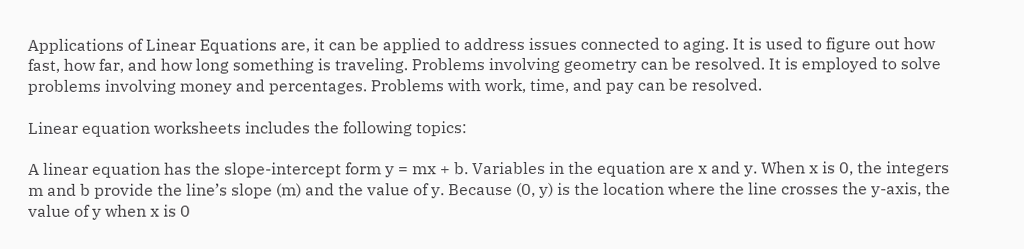Applications of Linear Equations are, it can be applied to address issues connected to aging. It is used to figure out how fast, how far, and how long something is traveling. Problems involving geometry can be resolved. It is employed to solve problems involving money and percentages. Problems with work, time, and pay can be resolved.

Linear equation worksheets includes the following topics:

A linear equation has the slope-intercept form y = mx + b. Variables in the equation are x and y. When x is 0, the integers m and b provide the line’s slope (m) and the value of y. Because (0, y) is the location where the line crosses the y-axis, the value of y when x is 0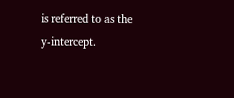is referred to as the y-intercept.